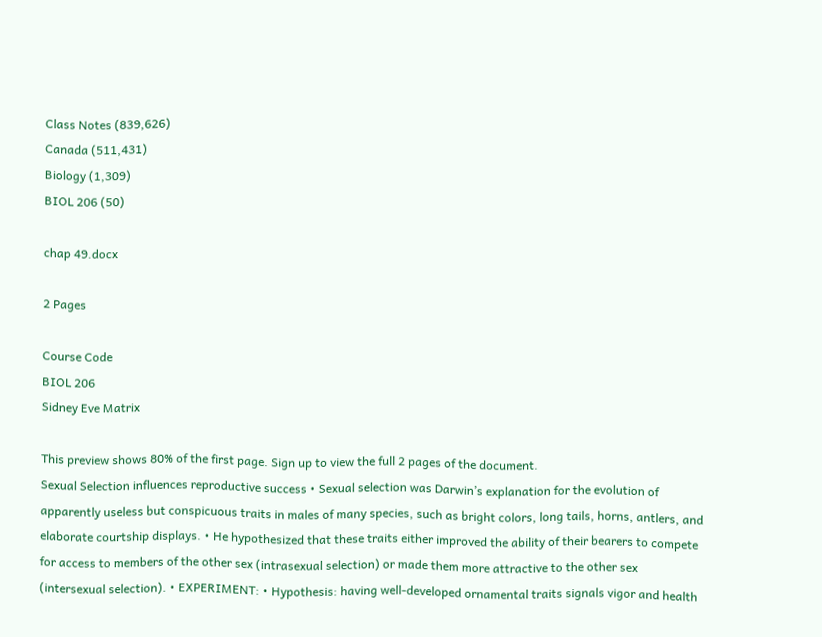Class Notes (839,626)
Canada (511,431)
Biology (1,309)
BIOL 206 (50)

chap 49.docx

2 Pages

Course Code
BIOL 206
Sidney Eve Matrix

This preview shows 80% of the first page. Sign up to view the full 2 pages of the document.
Sexual Selection influences reproductive success • Sexual selection was Darwin’s explanation for the evolution of apparently useless but conspicuous traits in males of many species, such as bright colors, long tails, horns, antlers, and elaborate courtship displays. • He hypothesized that these traits either improved the ability of their bearers to compete for access to members of the other sex (intrasexual selection) or made them more attractive to the other sex (intersexual selection). • EXPERIMENT: • Hypothesis: having well-developed ornamental traits signals vigor and health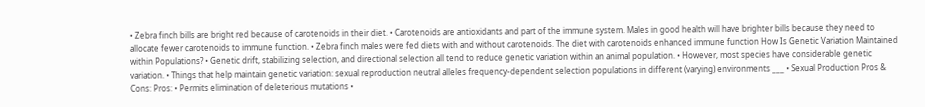• Zebra finch bills are bright red because of carotenoids in their diet. • Carotenoids are antioxidants and part of the immune system. Males in good health will have brighter bills because they need to allocate fewer carotenoids to immune function. • Zebra finch males were fed diets with and without carotenoids. The diet with carotenoids enhanced immune function How Is Genetic Variation Maintained within Populations? • Genetic drift, stabilizing selection, and directional selection all tend to reduce genetic variation within an animal population. • However, most species have considerable genetic variation. • Things that help maintain genetic variation: sexual reproduction neutral alleles frequency-dependent selection populations in different (varying) environments ___ • Sexual Production Pros & Cons: Pros: • Permits elimination of deleterious mutations •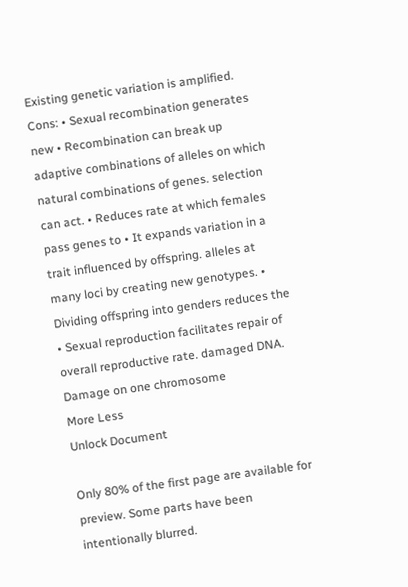Existing genetic variation is amplified. Cons: • Sexual recombination generates new • Recombination can break up adaptive combinations of alleles on which natural combinations of genes. selection can act. • Reduces rate at which females pass genes to • It expands variation in a trait influenced by offspring. alleles at many loci by creating new genotypes. • Dividing offspring into genders reduces the • Sexual reproduction facilitates repair of overall reproductive rate. damaged DNA. Damage on one chromosome
More Less
Unlock Document

Only 80% of the first page are available for preview. Some parts have been intentionally blurred.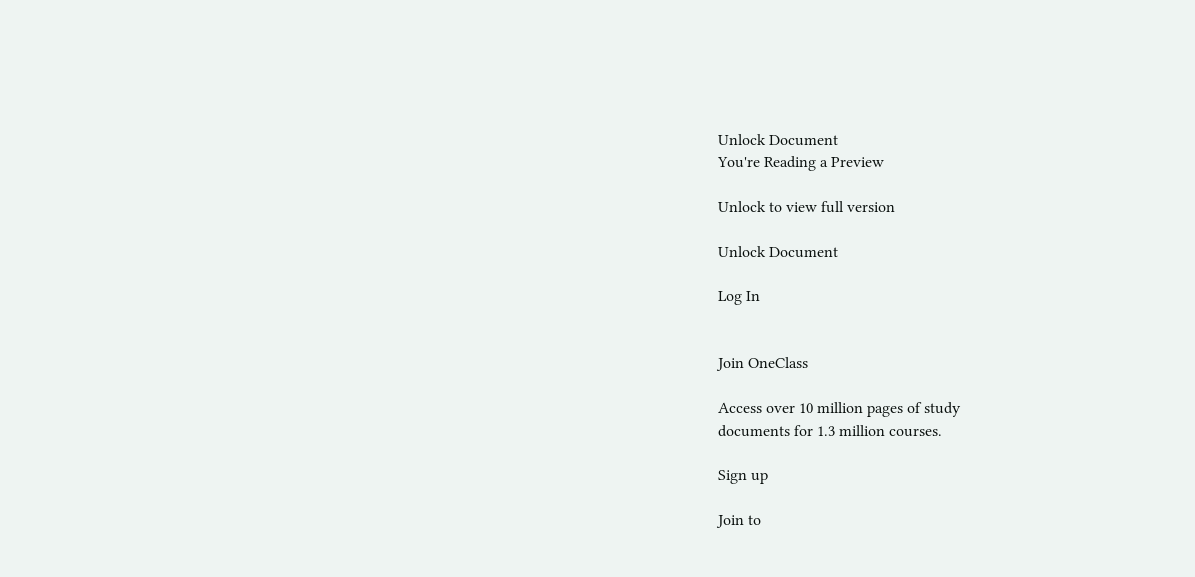Unlock Document
You're Reading a Preview

Unlock to view full version

Unlock Document

Log In


Join OneClass

Access over 10 million pages of study
documents for 1.3 million courses.

Sign up

Join to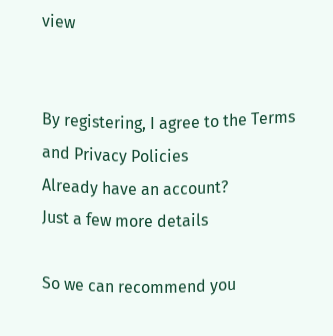view


By registering, I agree to the Terms and Privacy Policies
Already have an account?
Just a few more details

So we can recommend you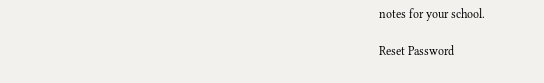notes for your school.

Reset Password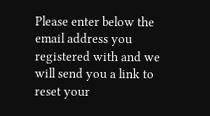Please enter below the email address you registered with and we will send you a link to reset your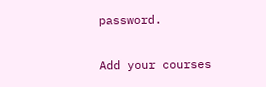password.

Add your courses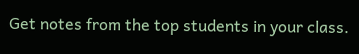Get notes from the top students in your class.